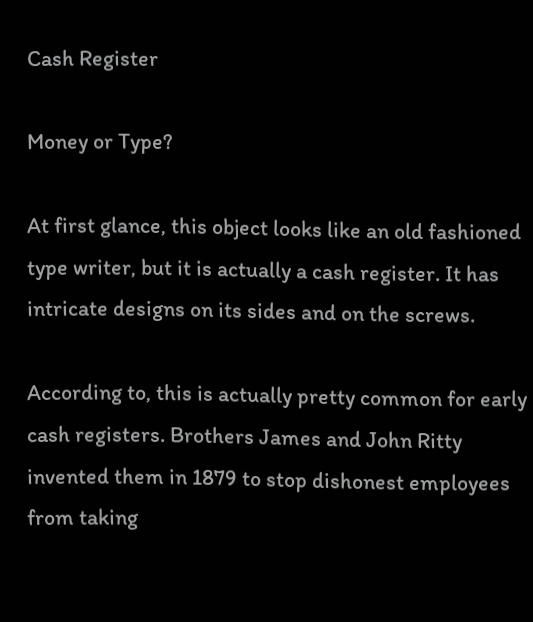Cash Register

Money or Type?

At first glance, this object looks like an old fashioned type writer, but it is actually a cash register. It has intricate designs on its sides and on the screws.

According to, this is actually pretty common for early cash registers. Brothers James and John Ritty invented them in 1879 to stop dishonest employees from taking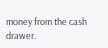money from the cash drawer.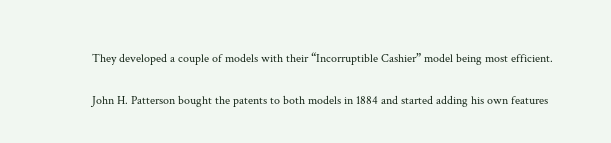They developed a couple of models with their “Incorruptible Cashier” model being most efficient.

John H. Patterson bought the patents to both models in 1884 and started adding his own features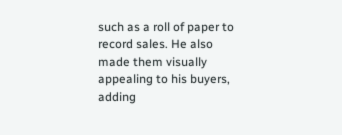such as a roll of paper to record sales. He also made them visually appealing to his buyers, adding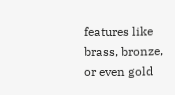features like brass, bronze, or even gold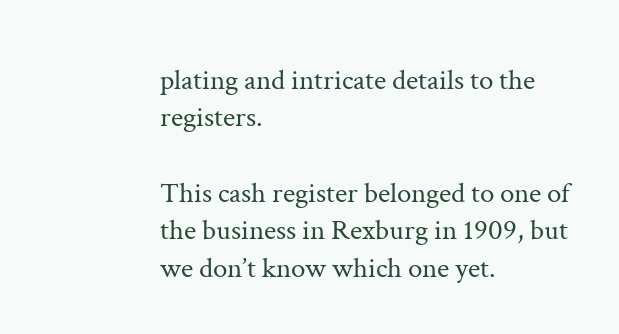plating and intricate details to the registers.

This cash register belonged to one of the business in Rexburg in 1909, but we don’t know which one yet.